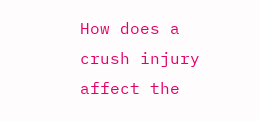How does a crush injury affect the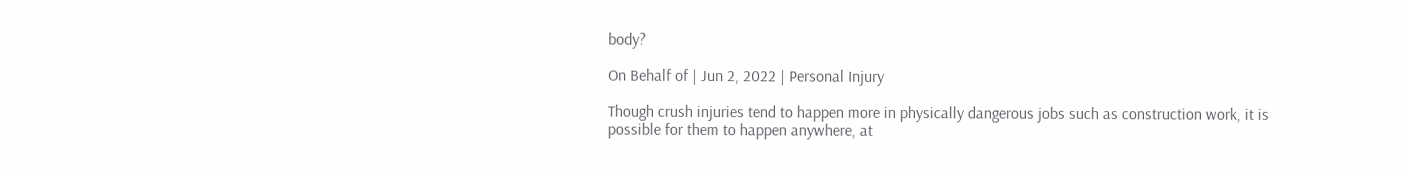body?

On Behalf of | Jun 2, 2022 | Personal Injury

Though crush injuries tend to happen more in physically dangerous jobs such as construction work, it is possible for them to happen anywhere, at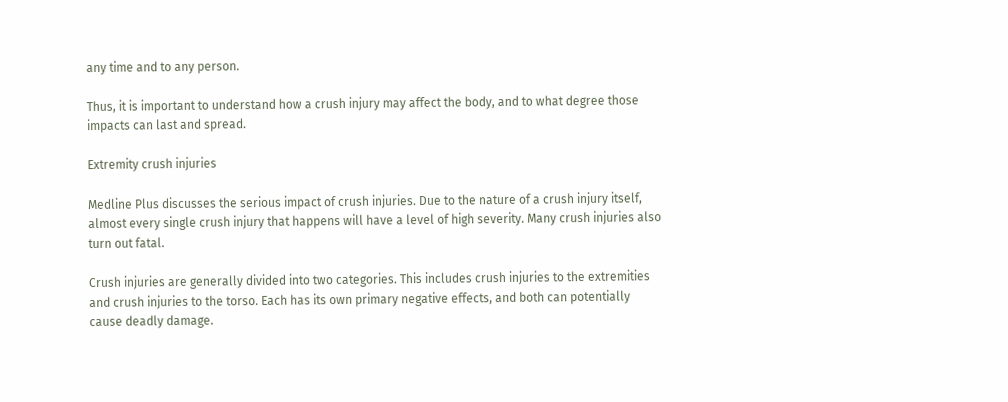any time and to any person.

Thus, it is important to understand how a crush injury may affect the body, and to what degree those impacts can last and spread.

Extremity crush injuries

Medline Plus discusses the serious impact of crush injuries. Due to the nature of a crush injury itself, almost every single crush injury that happens will have a level of high severity. Many crush injuries also turn out fatal.

Crush injuries are generally divided into two categories. This includes crush injuries to the extremities and crush injuries to the torso. Each has its own primary negative effects, and both can potentially cause deadly damage.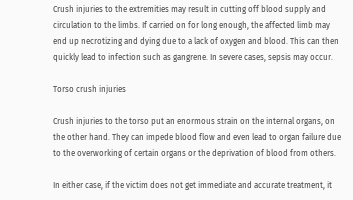Crush injuries to the extremities may result in cutting off blood supply and circulation to the limbs. If carried on for long enough, the affected limb may end up necrotizing and dying due to a lack of oxygen and blood. This can then quickly lead to infection such as gangrene. In severe cases, sepsis may occur.

Torso crush injuries

Crush injuries to the torso put an enormous strain on the internal organs, on the other hand. They can impede blood flow and even lead to organ failure due to the overworking of certain organs or the deprivation of blood from others.

In either case, if the victim does not get immediate and accurate treatment, it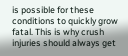is possible for these conditions to quickly grow fatal. This is why crush injuries should always get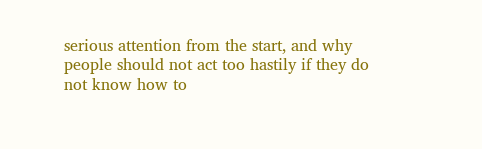serious attention from the start, and why people should not act too hastily if they do not know how to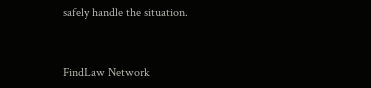safely handle the situation.


FindLaw Network